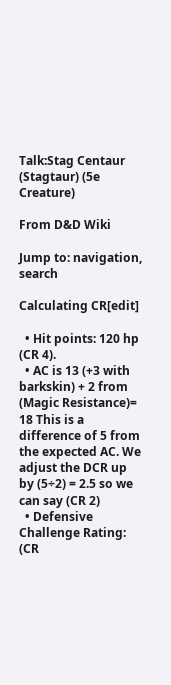Talk:Stag Centaur (Stagtaur) (5e Creature)

From D&D Wiki

Jump to: navigation, search

Calculating CR[edit]

  • Hit points: 120 hp (CR 4).
  • AC is 13 (+3 with barkskin) + 2 from (Magic Resistance)= 18 This is a difference of 5 from the expected AC. We adjust the DCR up by (5÷2) = 2.5 so we can say (CR 2)
  • Defensive Challenge Rating: (CR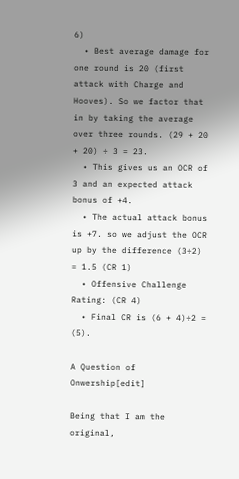6)
  • Best average damage for one round is 20 (first attack with Charge and Hooves). So we factor that in by taking the average over three rounds. (29 + 20 + 20) ÷ 3 = 23.
  • This gives us an OCR of 3 and an expected attack bonus of +4.
  • The actual attack bonus is +7. so we adjust the OCR up by the difference (3÷2) = 1.5 (CR 1)
  • Offensive Challenge Rating: (CR 4)
  • Final CR is (6 + 4)÷2 = (5).

A Question of Onwership[edit]

Being that I am the original,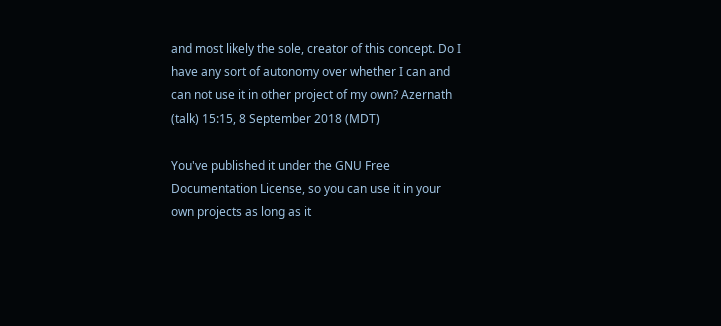and most likely the sole, creator of this concept. Do I have any sort of autonomy over whether I can and can not use it in other project of my own? Azernath (talk) 15:15, 8 September 2018 (MDT)

You've published it under the GNU Free Documentation License, so you can use it in your own projects as long as it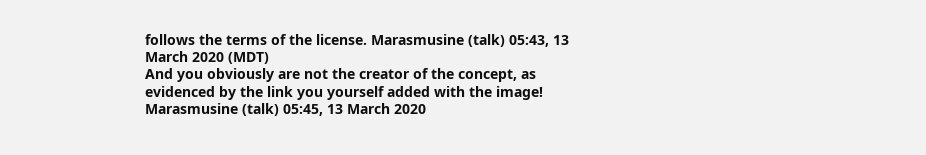follows the terms of the license. Marasmusine (talk) 05:43, 13 March 2020 (MDT)
And you obviously are not the creator of the concept, as evidenced by the link you yourself added with the image! Marasmusine (talk) 05:45, 13 March 2020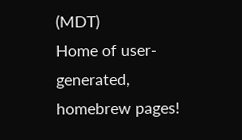(MDT)
Home of user-generated,
homebrew pages!